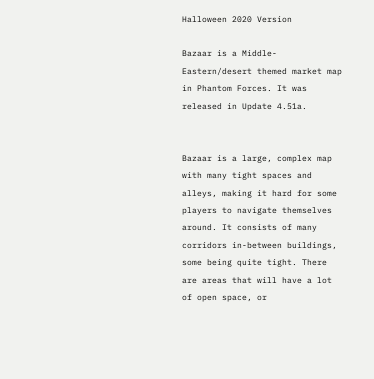Halloween 2020 Version

Bazaar is a Middle-Eastern/desert themed market map in Phantom Forces. It was released in Update 4.51a.


Bazaar is a large, complex map with many tight spaces and alleys, making it hard for some players to navigate themselves around. It consists of many corridors in-between buildings, some being quite tight. There are areas that will have a lot of open space, or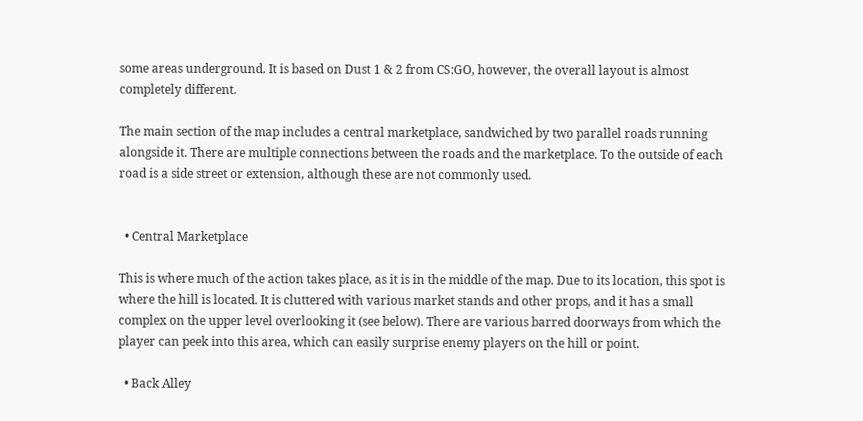some areas underground. It is based on Dust 1 & 2 from CS:GO, however, the overall layout is almost completely different.

The main section of the map includes a central marketplace, sandwiched by two parallel roads running alongside it. There are multiple connections between the roads and the marketplace. To the outside of each road is a side street or extension, although these are not commonly used.


  • Central Marketplace

This is where much of the action takes place, as it is in the middle of the map. Due to its location, this spot is where the hill is located. It is cluttered with various market stands and other props, and it has a small complex on the upper level overlooking it (see below). There are various barred doorways from which the player can peek into this area, which can easily surprise enemy players on the hill or point.

  • Back Alley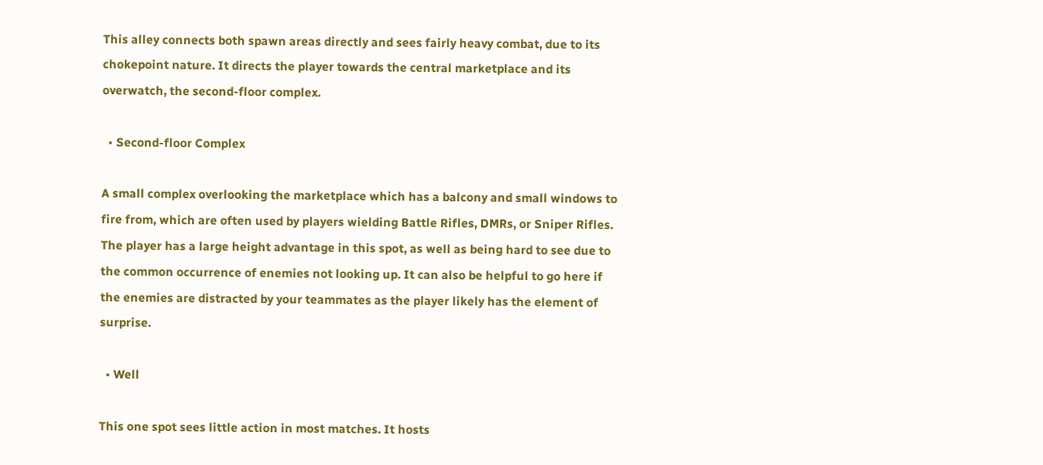This alley connects both spawn areas directly and sees fairly heavy combat, due to its chokepoint nature. It directs the player towards the central marketplace and its overwatch, the second-floor complex.

  • Second-floor Complex

A small complex overlooking the marketplace which has a balcony and small windows to fire from, which are often used by players wielding Battle Rifles, DMRs, or Sniper Rifles. The player has a large height advantage in this spot, as well as being hard to see due to the common occurrence of enemies not looking up. It can also be helpful to go here if the enemies are distracted by your teammates as the player likely has the element of surprise.

  • Well

This one spot sees little action in most matches. It hosts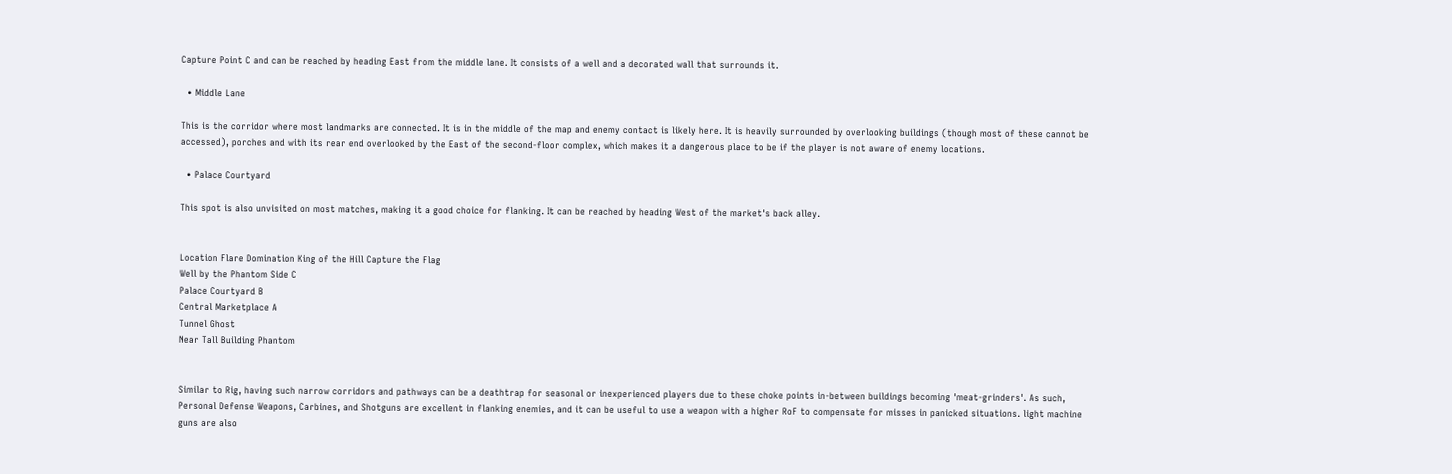Capture Point C and can be reached by heading East from the middle lane. It consists of a well and a decorated wall that surrounds it.

  • Middle Lane

This is the corridor where most landmarks are connected. It is in the middle of the map and enemy contact is likely here. It is heavily surrounded by overlooking buildings (though most of these cannot be accessed), porches and with its rear end overlooked by the East of the second-floor complex, which makes it a dangerous place to be if the player is not aware of enemy locations.

  • Palace Courtyard

This spot is also unvisited on most matches, making it a good choice for flanking. It can be reached by heading West of the market's back alley.


Location Flare Domination King of the Hill Capture the Flag
Well by the Phantom Side C
Palace Courtyard B
Central Marketplace A
Tunnel Ghost
Near Tall Building Phantom


Similar to Rig, having such narrow corridors and pathways can be a deathtrap for seasonal or inexperienced players due to these choke points in-between buildings becoming 'meat-grinders'. As such, Personal Defense Weapons, Carbines, and Shotguns are excellent in flanking enemies, and it can be useful to use a weapon with a higher RoF to compensate for misses in panicked situations. light machine guns are also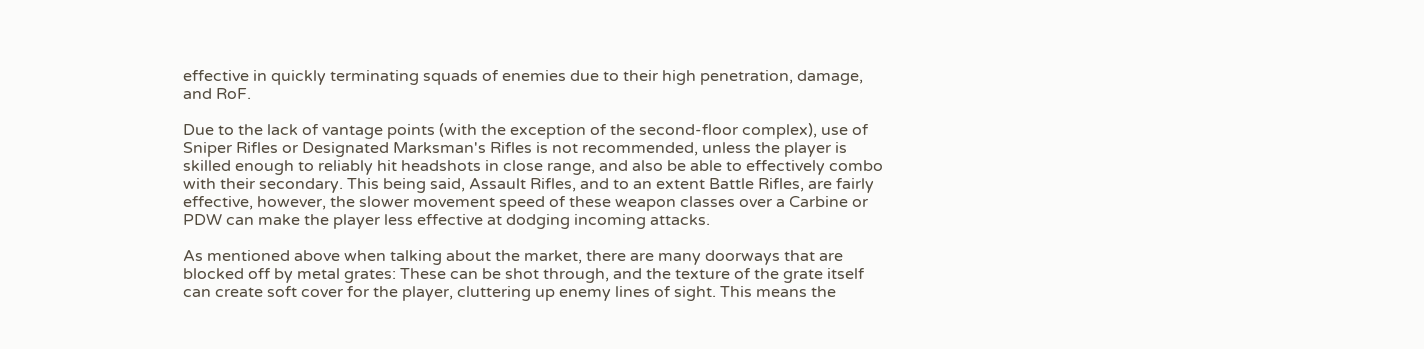effective in quickly terminating squads of enemies due to their high penetration, damage, and RoF.

Due to the lack of vantage points (with the exception of the second-floor complex), use of Sniper Rifles or Designated Marksman's Rifles is not recommended, unless the player is skilled enough to reliably hit headshots in close range, and also be able to effectively combo with their secondary. This being said, Assault Rifles, and to an extent Battle Rifles, are fairly effective, however, the slower movement speed of these weapon classes over a Carbine or PDW can make the player less effective at dodging incoming attacks.

As mentioned above when talking about the market, there are many doorways that are blocked off by metal grates: These can be shot through, and the texture of the grate itself can create soft cover for the player, cluttering up enemy lines of sight. This means the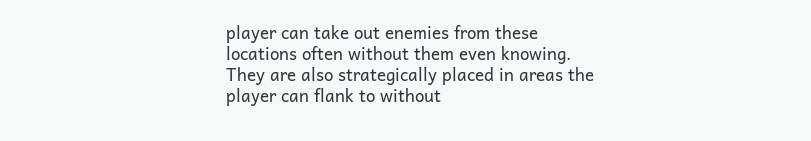player can take out enemies from these locations often without them even knowing. They are also strategically placed in areas the player can flank to without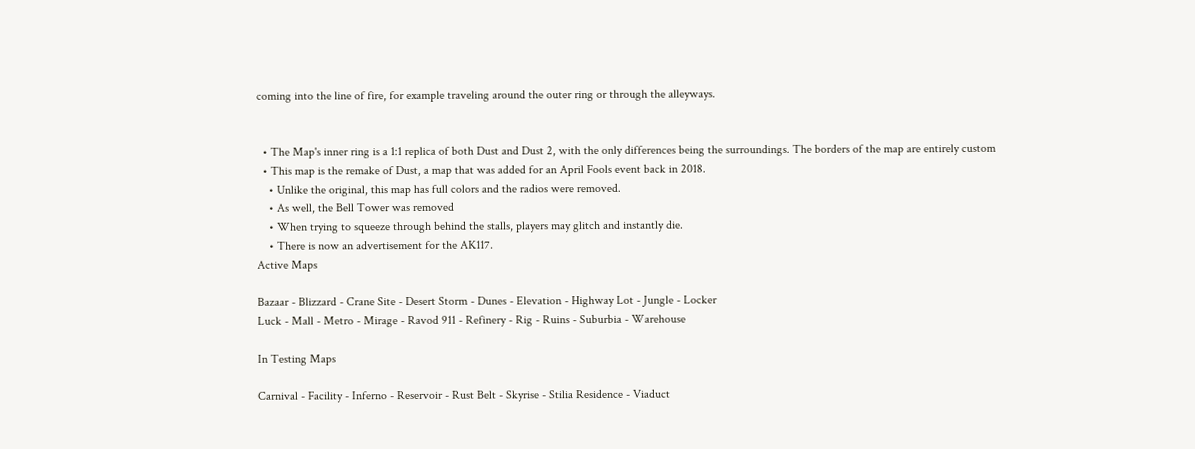coming into the line of fire, for example traveling around the outer ring or through the alleyways.


  • The Map's inner ring is a 1:1 replica of both Dust and Dust 2, with the only differences being the surroundings. The borders of the map are entirely custom
  • This map is the remake of Dust, a map that was added for an April Fools event back in 2018.
    • Unlike the original, this map has full colors and the radios were removed.
    • As well, the Bell Tower was removed
    • When trying to squeeze through behind the stalls, players may glitch and instantly die.
    • There is now an advertisement for the AK117.
Active Maps

Bazaar - Blizzard - Crane Site - Desert Storm - Dunes - Elevation - Highway Lot - Jungle - Locker
Luck - Mall - Metro - Mirage - Ravod 911 - Refinery - Rig - Ruins - Suburbia - Warehouse

In Testing Maps

Carnival - Facility - Inferno - Reservoir - Rust Belt - Skyrise - Stilia Residence - Viaduct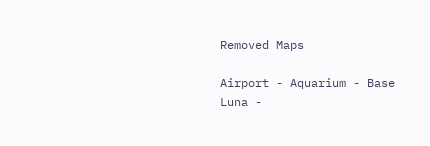Removed Maps

Airport - Aquarium - Base Luna -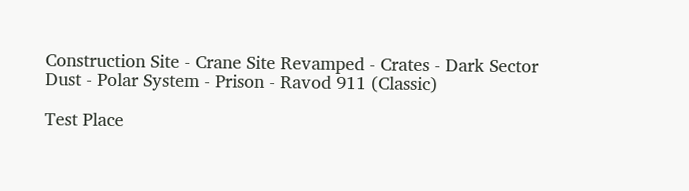Construction Site - Crane Site Revamped - Crates - Dark Sector
Dust - Polar System - Prison - Ravod 911 (Classic)

Test Place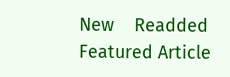New    Readded    Featured Article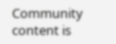Community content is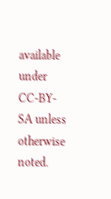available under CC-BY-SA unless otherwise noted.